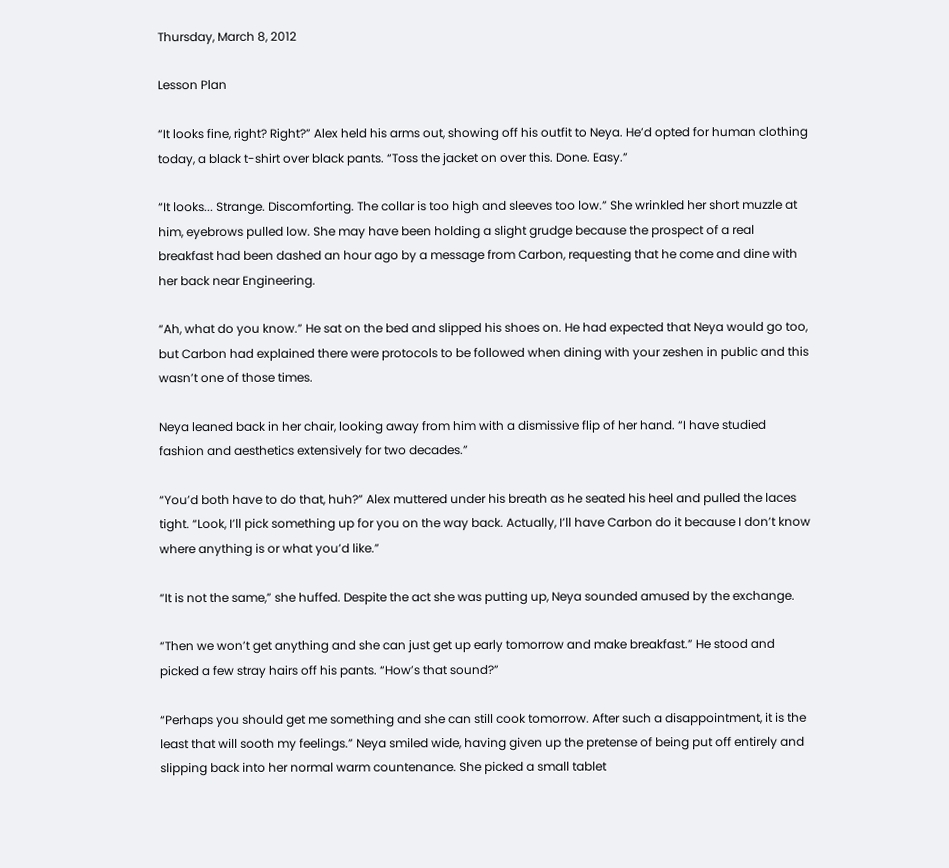Thursday, March 8, 2012

Lesson Plan

“It looks fine, right? Right?” Alex held his arms out, showing off his outfit to Neya. He’d opted for human clothing today, a black t-shirt over black pants. “Toss the jacket on over this. Done. Easy.”

“It looks... Strange. Discomforting. The collar is too high and sleeves too low.” She wrinkled her short muzzle at him, eyebrows pulled low. She may have been holding a slight grudge because the prospect of a real breakfast had been dashed an hour ago by a message from Carbon, requesting that he come and dine with her back near Engineering.

“Ah, what do you know.” He sat on the bed and slipped his shoes on. He had expected that Neya would go too, but Carbon had explained there were protocols to be followed when dining with your zeshen in public and this wasn’t one of those times.

Neya leaned back in her chair, looking away from him with a dismissive flip of her hand. “I have studied fashion and aesthetics extensively for two decades.”

“You’d both have to do that, huh?” Alex muttered under his breath as he seated his heel and pulled the laces tight. “Look, I’ll pick something up for you on the way back. Actually, I’ll have Carbon do it because I don’t know where anything is or what you’d like.”

“It is not the same,” she huffed. Despite the act she was putting up, Neya sounded amused by the exchange.

“Then we won’t get anything and she can just get up early tomorrow and make breakfast.” He stood and picked a few stray hairs off his pants. “How’s that sound?”

“Perhaps you should get me something and she can still cook tomorrow. After such a disappointment, it is the least that will sooth my feelings.” Neya smiled wide, having given up the pretense of being put off entirely and slipping back into her normal warm countenance. She picked a small tablet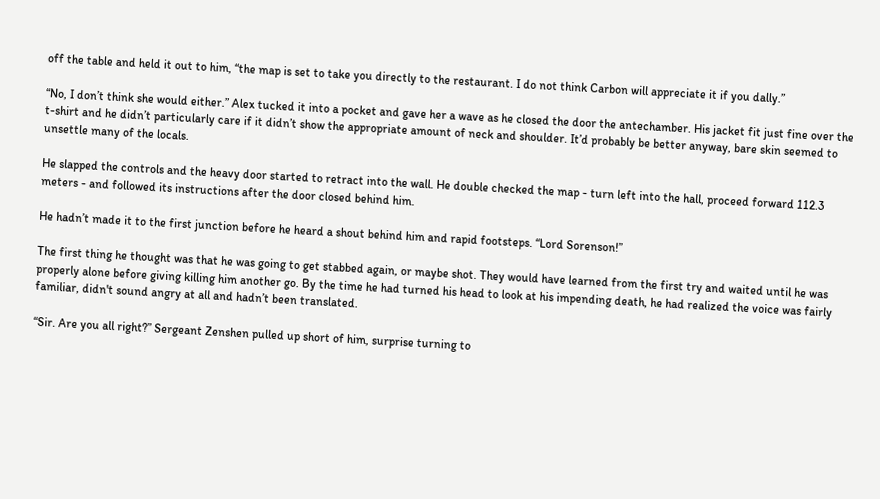off the table and held it out to him, “the map is set to take you directly to the restaurant. I do not think Carbon will appreciate it if you dally.”

“No, I don’t think she would either.” Alex tucked it into a pocket and gave her a wave as he closed the door the antechamber. His jacket fit just fine over the t-shirt and he didn’t particularly care if it didn’t show the appropriate amount of neck and shoulder. It’d probably be better anyway, bare skin seemed to unsettle many of the locals.

He slapped the controls and the heavy door started to retract into the wall. He double checked the map - turn left into the hall, proceed forward 112.3 meters - and followed its instructions after the door closed behind him.

He hadn’t made it to the first junction before he heard a shout behind him and rapid footsteps. “Lord Sorenson!”

The first thing he thought was that he was going to get stabbed again, or maybe shot. They would have learned from the first try and waited until he was properly alone before giving killing him another go. By the time he had turned his head to look at his impending death, he had realized the voice was fairly familiar, didn't sound angry at all and hadn’t been translated.

“Sir. Are you all right?” Sergeant Zenshen pulled up short of him, surprise turning to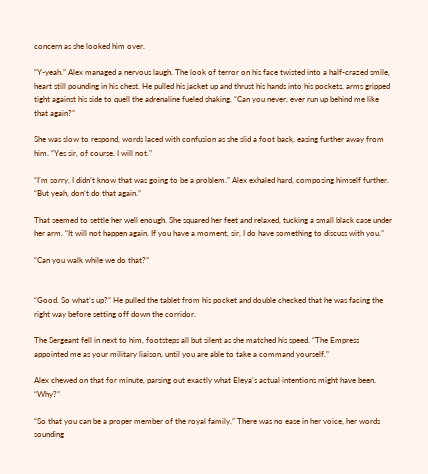concern as she looked him over.

“Y-yeah.” Alex managed a nervous laugh. The look of terror on his face twisted into a half-crazed smile, heart still pounding in his chest. He pulled his jacket up and thrust his hands into his pockets, arms gripped tight against his side to quell the adrenaline fueled shaking. “Can you never, ever run up behind me like that again?”

She was slow to respond, words laced with confusion as she slid a foot back, easing further away from him. “Yes sir, of course. I will not.”

“I’m sorry, I didn’t know that was going to be a problem.” Alex exhaled hard, composing himself further. “But yeah, don’t do that again.”

That seemed to settle her well enough. She squared her feet and relaxed, tucking a small black case under her arm. “It will not happen again. If you have a moment, sir, I do have something to discuss with you.”

“Can you walk while we do that?”


“Good. So what’s up?” He pulled the tablet from his pocket and double checked that he was facing the right way before setting off down the corridor.

The Sergeant fell in next to him, footsteps all but silent as she matched his speed. “The Empress appointed me as your military liaison, until you are able to take a command yourself.”

Alex chewed on that for minute, parsing out exactly what Eleya’s actual intentions might have been. “Why?”

“So that you can be a proper member of the royal family.” There was no ease in her voice, her words sounding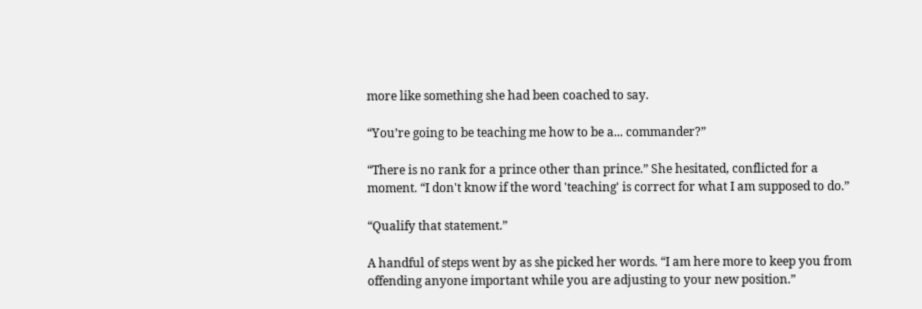more like something she had been coached to say.

“You’re going to be teaching me how to be a... commander?”

“There is no rank for a prince other than prince.” She hesitated, conflicted for a moment. “I don't know if the word 'teaching' is correct for what I am supposed to do.”

“Qualify that statement.”

A handful of steps went by as she picked her words. “I am here more to keep you from offending anyone important while you are adjusting to your new position.”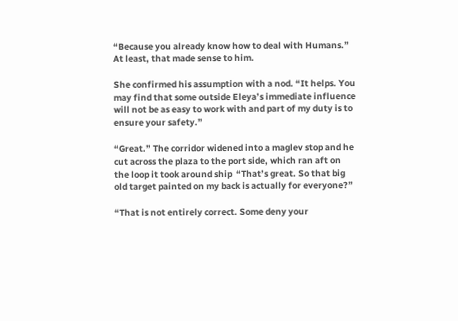“Because you already know how to deal with Humans.” At least, that made sense to him.

She confirmed his assumption with a nod. “It helps. You may find that some outside Eleya’s immediate influence will not be as easy to work with and part of my duty is to ensure your safety.”

“Great.” The corridor widened into a maglev stop and he cut across the plaza to the port side, which ran aft on the loop it took around ship  “That’s great. So that big old target painted on my back is actually for everyone?”

“That is not entirely correct. Some deny your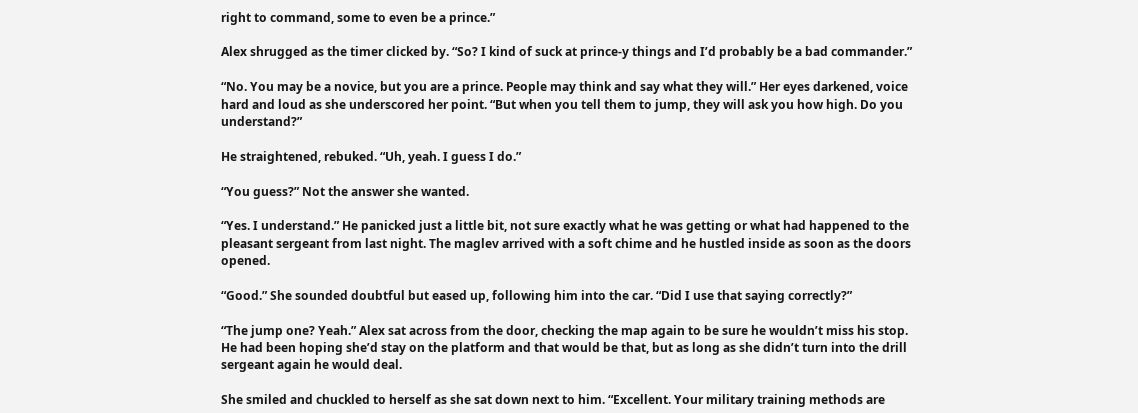right to command, some to even be a prince.”

Alex shrugged as the timer clicked by. “So? I kind of suck at prince-y things and I’d probably be a bad commander.”

“No. You may be a novice, but you are a prince. People may think and say what they will.” Her eyes darkened, voice hard and loud as she underscored her point. “But when you tell them to jump, they will ask you how high. Do you understand?”

He straightened, rebuked. “Uh, yeah. I guess I do.”

“You guess?” Not the answer she wanted.

“Yes. I understand.” He panicked just a little bit, not sure exactly what he was getting or what had happened to the pleasant sergeant from last night. The maglev arrived with a soft chime and he hustled inside as soon as the doors opened.

“Good.” She sounded doubtful but eased up, following him into the car. “Did I use that saying correctly?”

“The jump one? Yeah.” Alex sat across from the door, checking the map again to be sure he wouldn’t miss his stop. He had been hoping she’d stay on the platform and that would be that, but as long as she didn’t turn into the drill sergeant again he would deal.

She smiled and chuckled to herself as she sat down next to him. “Excellent. Your military training methods are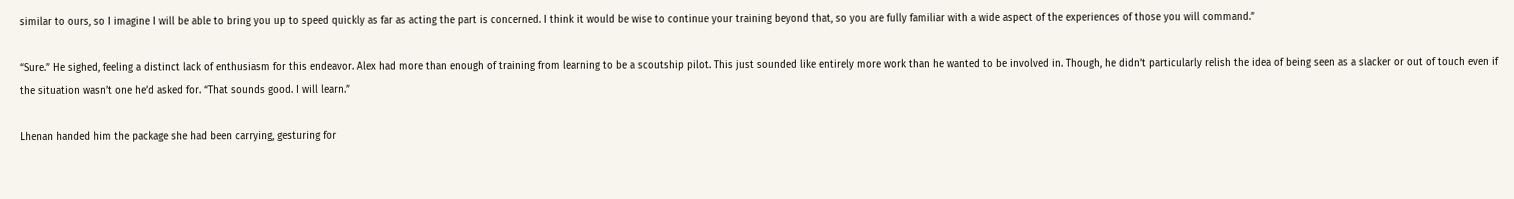similar to ours, so I imagine I will be able to bring you up to speed quickly as far as acting the part is concerned. I think it would be wise to continue your training beyond that, so you are fully familiar with a wide aspect of the experiences of those you will command.”

“Sure.” He sighed, feeling a distinct lack of enthusiasm for this endeavor. Alex had more than enough of training from learning to be a scoutship pilot. This just sounded like entirely more work than he wanted to be involved in. Though, he didn’t particularly relish the idea of being seen as a slacker or out of touch even if the situation wasn’t one he’d asked for. “That sounds good. I will learn.”

Lhenan handed him the package she had been carrying, gesturing for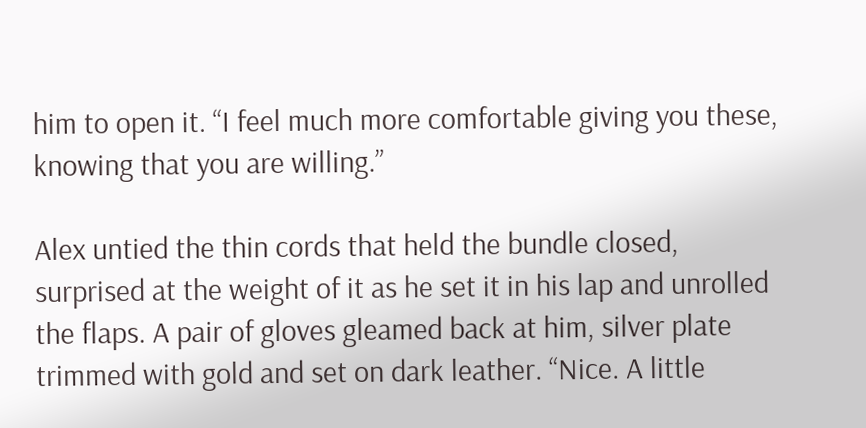him to open it. “I feel much more comfortable giving you these, knowing that you are willing.”

Alex untied the thin cords that held the bundle closed, surprised at the weight of it as he set it in his lap and unrolled the flaps. A pair of gloves gleamed back at him, silver plate trimmed with gold and set on dark leather. “Nice. A little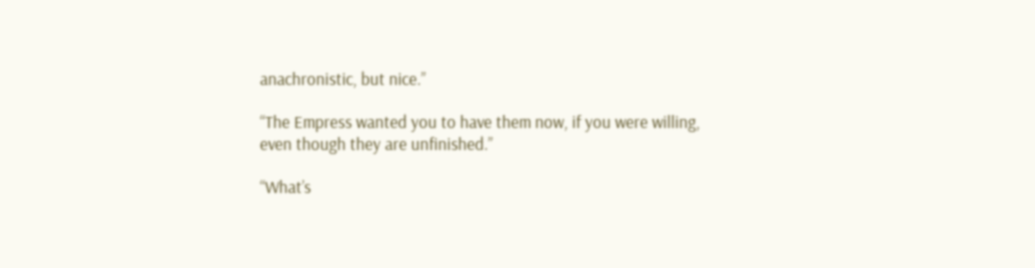anachronistic, but nice.”

“The Empress wanted you to have them now, if you were willing, even though they are unfinished.”

“What’s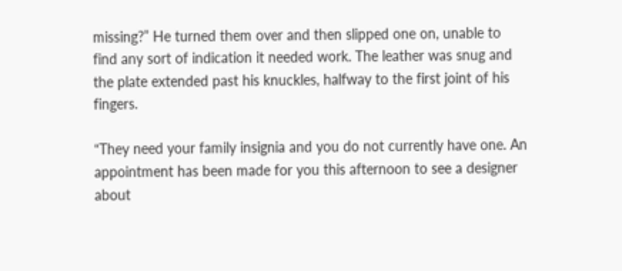missing?” He turned them over and then slipped one on, unable to find any sort of indication it needed work. The leather was snug and the plate extended past his knuckles, halfway to the first joint of his fingers.

“They need your family insignia and you do not currently have one. An appointment has been made for you this afternoon to see a designer about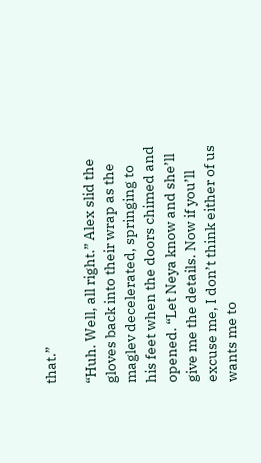that.”

“Huh. Well, all right.” Alex slid the gloves back into their wrap as the maglev decelerated, springing to his feet when the doors chimed and opened. “Let Neya know and she’ll give me the details. Now if you’ll excuse me, I don’t think either of us wants me to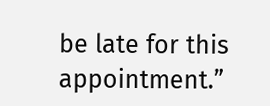be late for this appointment.”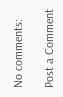No comments:

Post a Comment